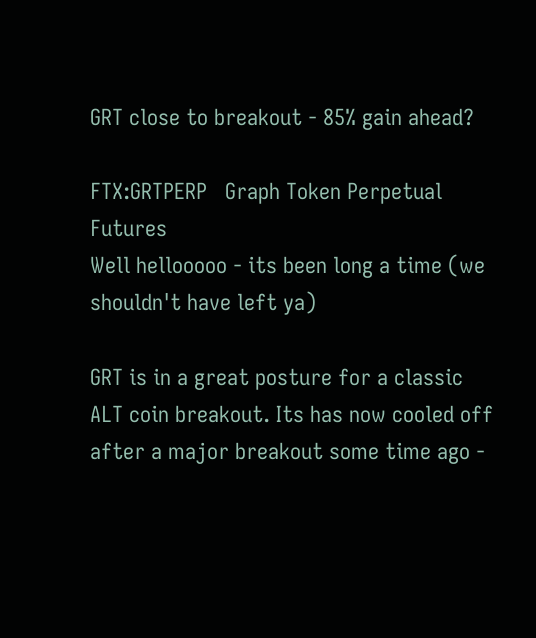GRT close to breakout - 85% gain ahead?

FTX:GRTPERP   Graph Token Perpetual Futures
Well hellooooo - its been long a time (we shouldn't have left ya)

GRT is in a great posture for a classic ALT coin breakout. Its has now cooled off after a major breakout some time ago -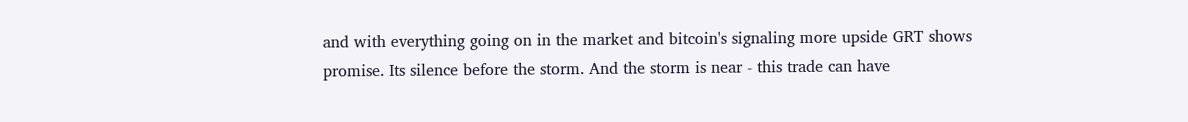and with everything going on in the market and bitcoin's signaling more upside GRT shows promise. Its silence before the storm. And the storm is near - this trade can have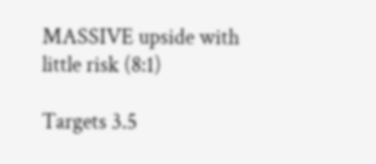MASSIVE upside with little risk (8:1)

Targets 3.5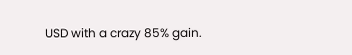USD with a crazy 85% gain.